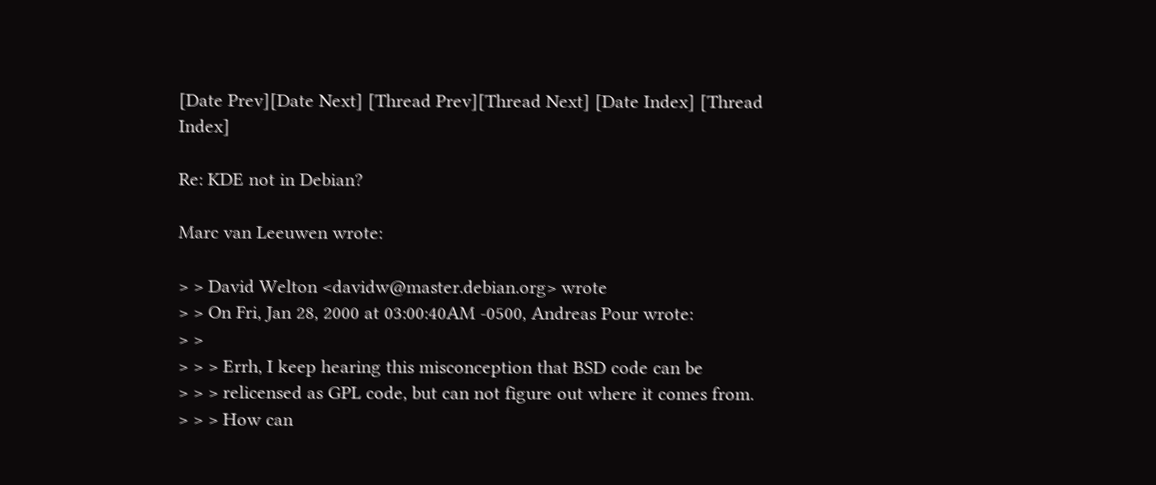[Date Prev][Date Next] [Thread Prev][Thread Next] [Date Index] [Thread Index]

Re: KDE not in Debian?

Marc van Leeuwen wrote:

> > David Welton <davidw@master.debian.org> wrote
> > On Fri, Jan 28, 2000 at 03:00:40AM -0500, Andreas Pour wrote:
> >
> > > Errh, I keep hearing this misconception that BSD code can be
> > > relicensed as GPL code, but can not figure out where it comes from.
> > > How can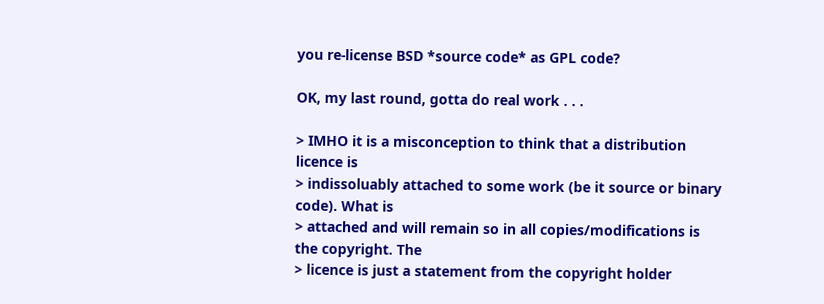you re-license BSD *source code* as GPL code?

OK, my last round, gotta do real work . . .

> IMHO it is a misconception to think that a distribution licence is
> indissoluably attached to some work (be it source or binary code). What is
> attached and will remain so in all copies/modifications is the copyright. The
> licence is just a statement from the copyright holder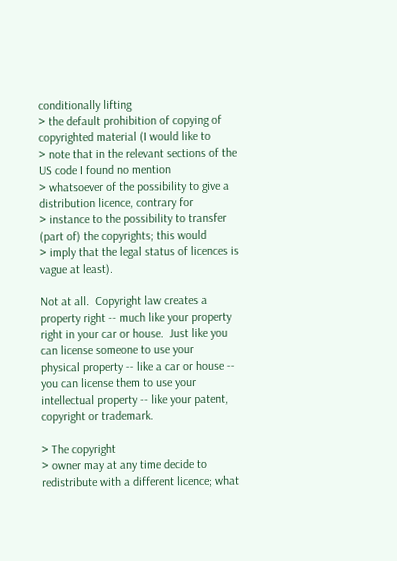conditionally lifting
> the default prohibition of copying of copyrighted material (I would like to
> note that in the relevant sections of the US code I found no mention
> whatsoever of the possibility to give a distribution licence, contrary for
> instance to the possibility to transfer (part of) the copyrights; this would
> imply that the legal status of licences is vague at least).

Not at all.  Copyright law creates a property right -- much like your property
right in your car or house.  Just like you can license someone to use your
physical property -- like a car or house --  you can license them to use your
intellectual property -- like your patent, copyright or trademark.

> The copyright
> owner may at any time decide to redistribute with a different licence; what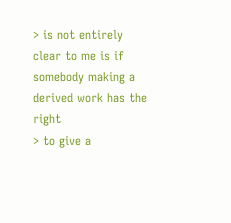> is not entirely clear to me is if somebody making a derived work has the right
> to give a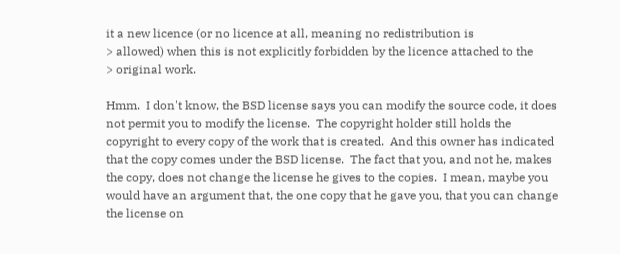it a new licence (or no licence at all, meaning no redistribution is
> allowed) when this is not explicitly forbidden by the licence attached to the
> original work.

Hmm.  I don't know, the BSD license says you can modify the source code, it does
not permit you to modify the license.  The copyright holder still holds the
copyright to every copy of the work that is created.  And this owner has indicated
that the copy comes under the BSD license.  The fact that you, and not he, makes
the copy, does not change the license he gives to the copies.  I mean, maybe you
would have an argument that, the one copy that he gave you, that you can change
the license on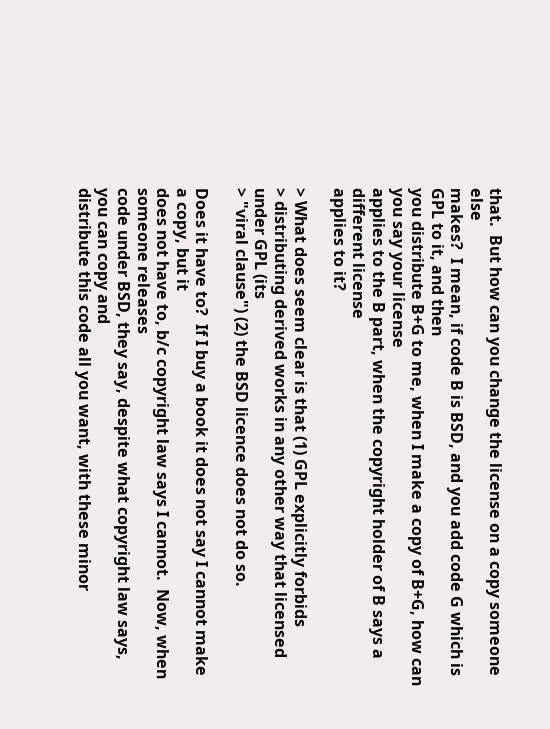that.  But how can you change the license on a copy someone else
makes?  I mean, if code B is BSD, and you add code G which is GPL to it, and then
you distribute B+G to me, when I make a copy of B+G, how can you say your license
applies to the B part, when the copyright holder of B says a different license
applies to it?

> What does seem clear is that (1) GPL explicitly forbids
> distributing derived works in any other way that licensed under GPL (its
> "viral clause") (2) the BSD licence does not do so.

Does it have to?  If I buy a book it does not say I cannot make a copy, but it
does not have to, b/c copyright law says I cannot.  Now, when someone releases
code under BSD, they say, despite what copyright law says, you can copy and
distribute this code all you want, with these minor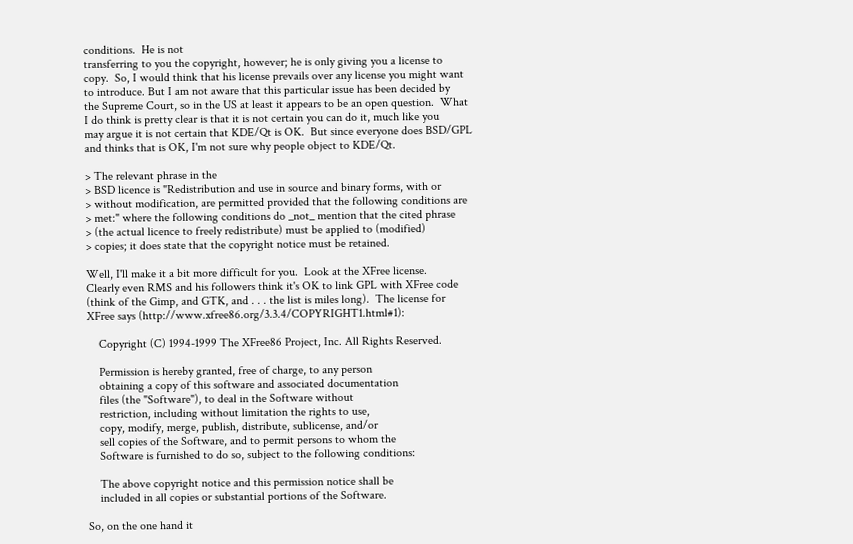conditions.  He is not
transferring to you the copyright, however; he is only giving you a license to
copy.  So, I would think that his license prevails over any license you might want
to introduce. But I am not aware that this particular issue has been decided by
the Supreme Court, so in the US at least it appears to be an open question.  What
I do think is pretty clear is that it is not certain you can do it, much like you
may argue it is not certain that KDE/Qt is OK.  But since everyone does BSD/GPL
and thinks that is OK, I'm not sure why people object to KDE/Qt.

> The relevant phrase in the
> BSD licence is "Redistribution and use in source and binary forms, with or
> without modification, are permitted provided that the following conditions are
> met:" where the following conditions do _not_ mention that the cited phrase
> (the actual licence to freely redistribute) must be applied to (modified)
> copies; it does state that the copyright notice must be retained.

Well, I'll make it a bit more difficult for you.  Look at the XFree license.
Clearly even RMS and his followers think it's OK to link GPL with XFree code
(think of the Gimp, and GTK, and . . . the list is miles long).  The license for
XFree says (http://www.xfree86.org/3.3.4/COPYRIGHT1.html#1):

    Copyright (C) 1994-1999 The XFree86 Project, Inc. All Rights Reserved.

    Permission is hereby granted, free of charge, to any person
    obtaining a copy of this software and associated documentation
    files (the "Software"), to deal in the Software without
    restriction, including without limitation the rights to use,
    copy, modify, merge, publish, distribute, sublicense, and/or
    sell copies of the Software, and to permit persons to whom the
    Software is furnished to do so, subject to the following conditions:

    The above copyright notice and this permission notice shall be
    included in all copies or substantial portions of the Software.

So, on the one hand it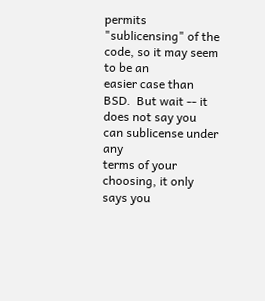permits "sublicensing" of the code, so it may seem to be an
easier case than BSD.  But wait -- it does not say you can sublicense under any
terms of your choosing, it only says you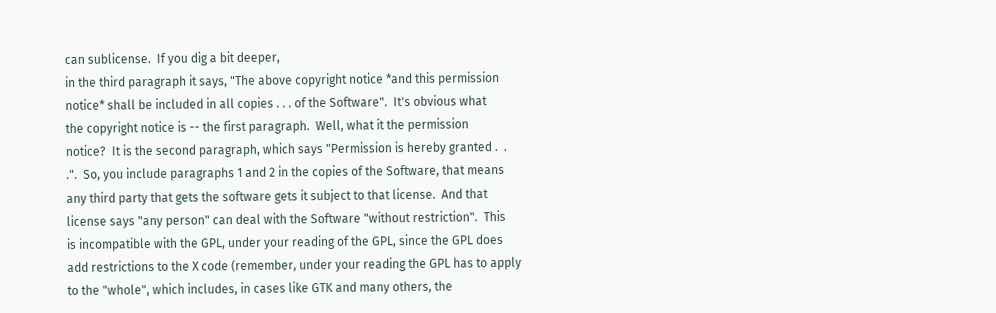can sublicense.  If you dig a bit deeper,
in the third paragraph it says, "The above copyright notice *and this permission
notice* shall be included in all copies . . . of the Software".  It's obvious what
the copyright notice is -- the first paragraph.  Well, what it the permission
notice?  It is the second paragraph, which says "Permission is hereby granted .  .
.".  So, you include paragraphs 1 and 2 in the copies of the Software, that means
any third party that gets the software gets it subject to that license.  And that
license says "any person" can deal with the Software "without restriction".  This
is incompatible with the GPL, under your reading of the GPL, since the GPL does
add restrictions to the X code (remember, under your reading the GPL has to apply
to the "whole", which includes, in cases like GTK and many others, the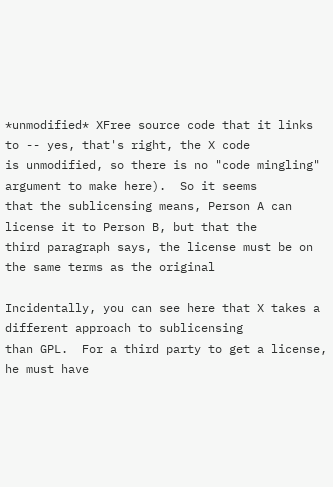*unmodified* XFree source code that it links to -- yes, that's right, the X code
is unmodified, so there is no "code mingling" argument to make here).  So it seems
that the sublicensing means, Person A can license it to Person B, but that the
third paragraph says, the license must be on the same terms as the original

Incidentally, you can see here that X takes a different approach to sublicensing
than GPL.  For a third party to get a license, he must have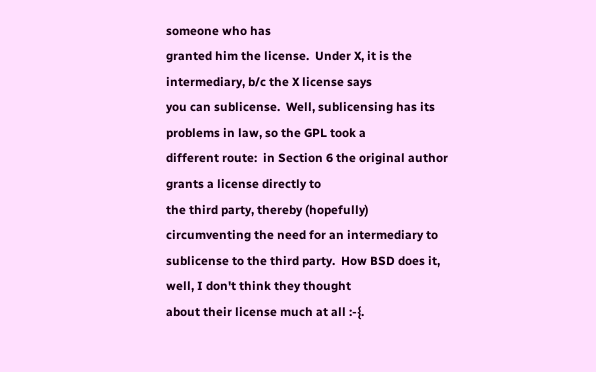someone who has
granted him the license.  Under X, it is the intermediary, b/c the X license says
you can sublicense.  Well, sublicensing has its problems in law, so the GPL took a
different route:  in Section 6 the original author grants a license directly to
the third party, thereby (hopefully) circumventing the need for an intermediary to
sublicense to the third party.  How BSD does it, well, I don't think they thought
about their license much at all :-{.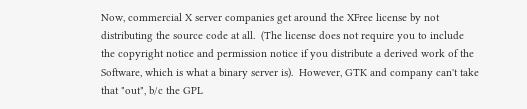Now, commercial X server companies get around the XFree license by not
distributing the source code at all.  (The license does not require you to include
the copyright notice and permission notice if you distribute a derived work of the
Software, which is what a binary server is).  However, GTK and company can't take
that "out", b/c the GPL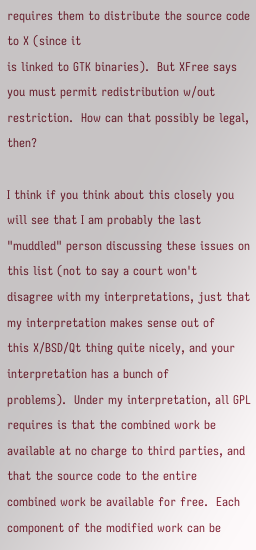requires them to distribute the source code to X (since it
is linked to GTK binaries).  But XFree says you must permit redistribution w/out
restriction.  How can that possibly be legal, then?

I think if you think about this closely you will see that I am probably the last
"muddled" person discussing these issues on this list (not to say a court won't
disagree with my interpretations, just that my interpretation makes sense out of
this X/BSD/Qt thing quite nicely, and your interpretation has a bunch of
problems).  Under my interpretation, all GPL requires is that the combined work be
available at no charge to third parties, and that the source code to the entire
combined work be available for free.  Each component of the modified work can be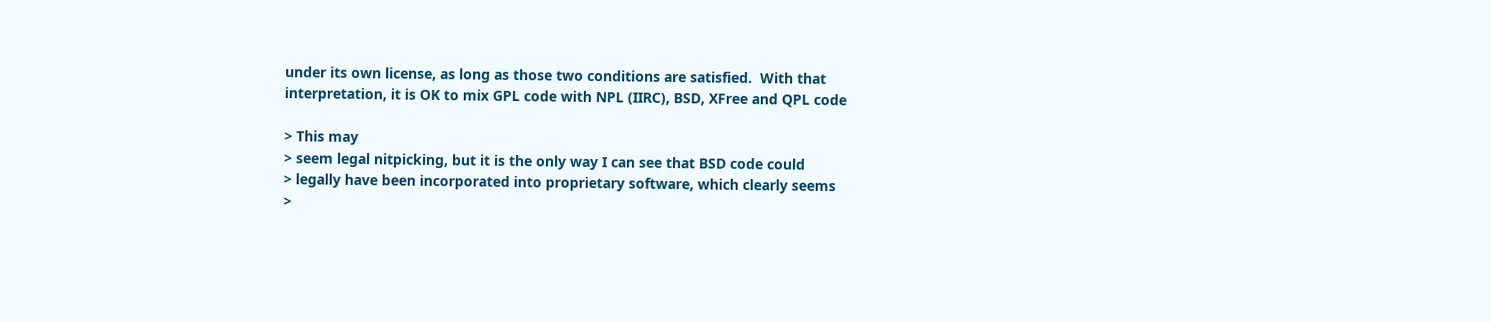under its own license, as long as those two conditions are satisfied.  With that
interpretation, it is OK to mix GPL code with NPL (IIRC), BSD, XFree and QPL code

> This may
> seem legal nitpicking, but it is the only way I can see that BSD code could
> legally have been incorporated into proprietary software, which clearly seems
>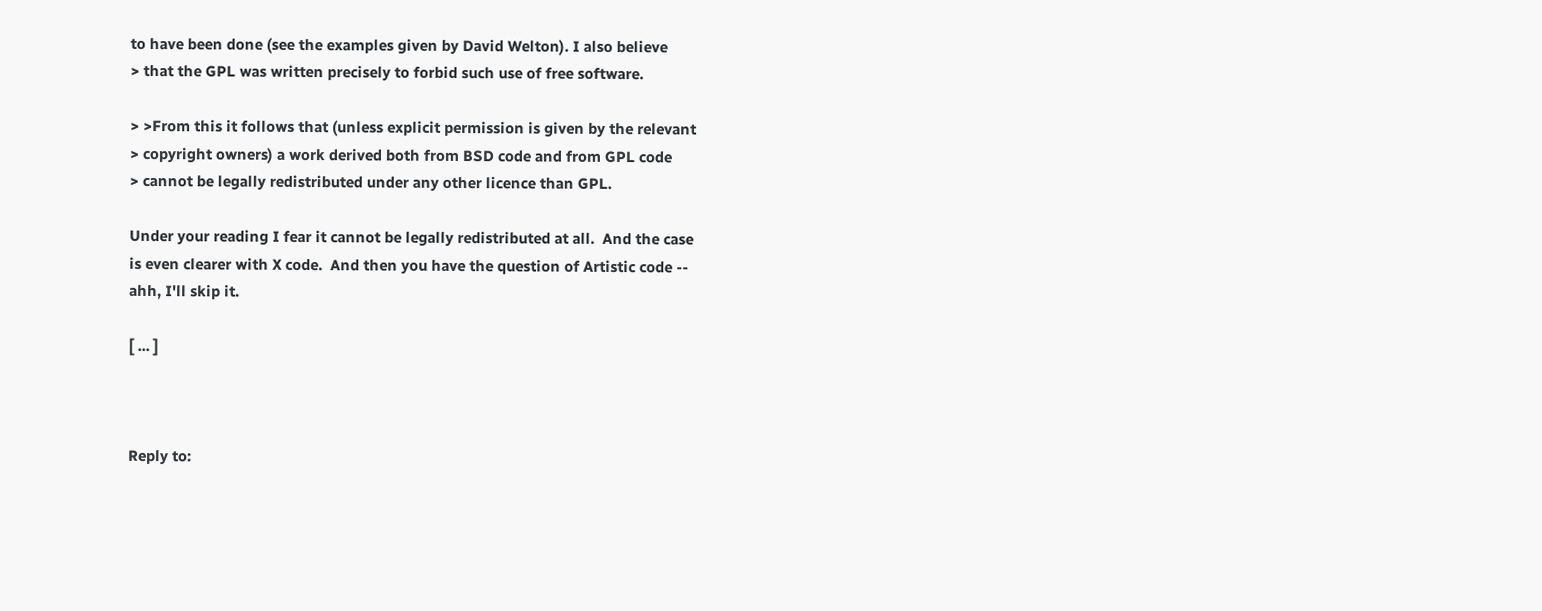to have been done (see the examples given by David Welton). I also believe
> that the GPL was written precisely to forbid such use of free software.

> >From this it follows that (unless explicit permission is given by the relevant
> copyright owners) a work derived both from BSD code and from GPL code
> cannot be legally redistributed under any other licence than GPL.

Under your reading I fear it cannot be legally redistributed at all.  And the case
is even clearer with X code.  And then you have the question of Artistic code --
ahh, I'll skip it.

[ ... ]



Reply to: